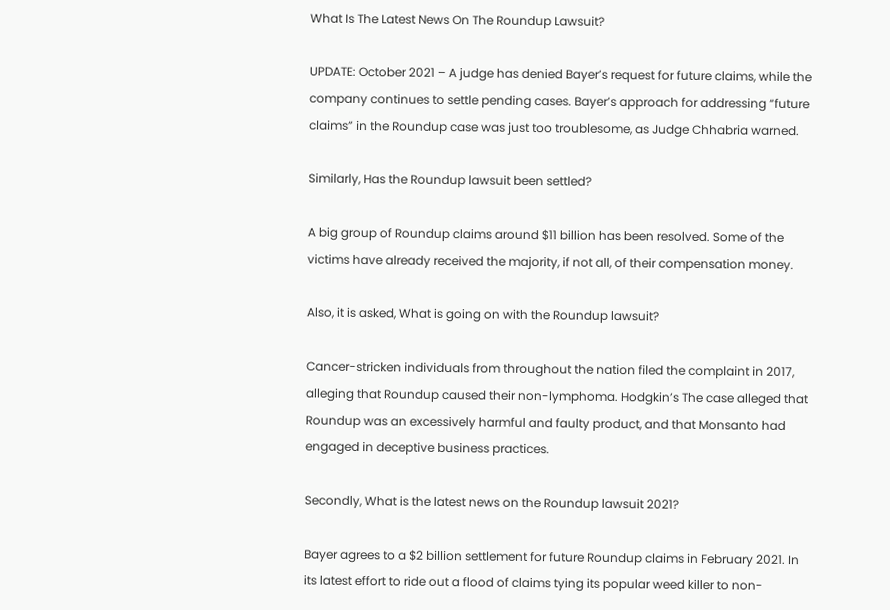What Is The Latest News On The Roundup Lawsuit?

UPDATE: October 2021 – A judge has denied Bayer’s request for future claims, while the company continues to settle pending cases. Bayer’s approach for addressing “future claims” in the Roundup case was just too troublesome, as Judge Chhabria warned.

Similarly, Has the Roundup lawsuit been settled?

A big group of Roundup claims around $11 billion has been resolved. Some of the victims have already received the majority, if not all, of their compensation money.

Also, it is asked, What is going on with the Roundup lawsuit?

Cancer-stricken individuals from throughout the nation filed the complaint in 2017, alleging that Roundup caused their non-lymphoma. Hodgkin’s The case alleged that Roundup was an excessively harmful and faulty product, and that Monsanto had engaged in deceptive business practices.

Secondly, What is the latest news on the Roundup lawsuit 2021?

Bayer agrees to a $2 billion settlement for future Roundup claims in February 2021. In its latest effort to ride out a flood of claims tying its popular weed killer to non-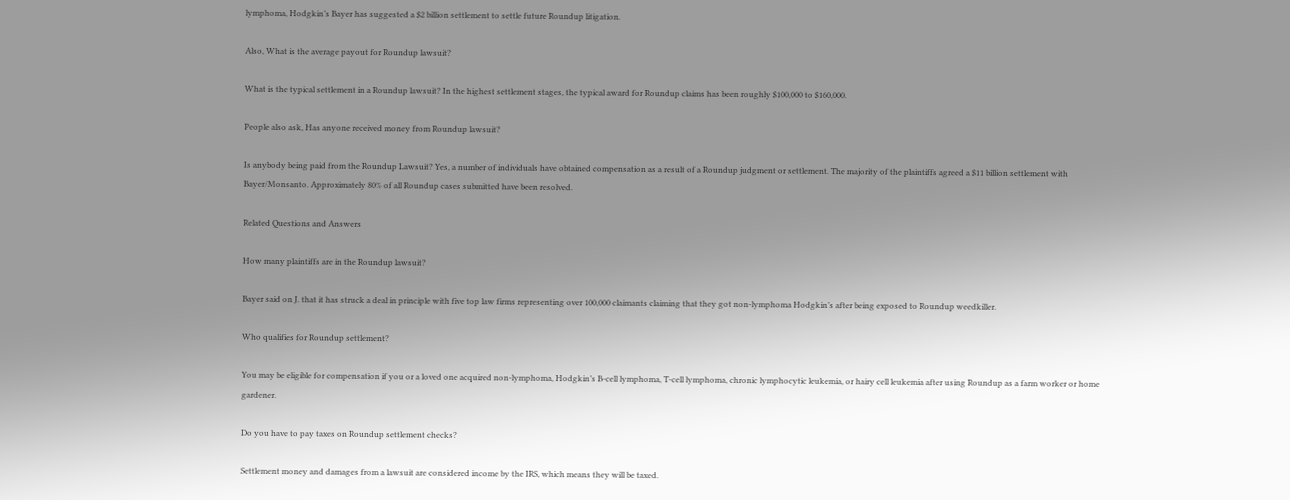lymphoma, Hodgkin’s Bayer has suggested a $2 billion settlement to settle future Roundup litigation.

Also, What is the average payout for Roundup lawsuit?

What is the typical settlement in a Roundup lawsuit? In the highest settlement stages, the typical award for Roundup claims has been roughly $100,000 to $160,000.

People also ask, Has anyone received money from Roundup lawsuit?

Is anybody being paid from the Roundup Lawsuit? Yes, a number of individuals have obtained compensation as a result of a Roundup judgment or settlement. The majority of the plaintiffs agreed a $11 billion settlement with Bayer/Monsanto. Approximately 80% of all Roundup cases submitted have been resolved.

Related Questions and Answers

How many plaintiffs are in the Roundup lawsuit?

Bayer said on J. that it has struck a deal in principle with five top law firms representing over 100,000 claimants claiming that they got non-lymphoma Hodgkin’s after being exposed to Roundup weedkiller.

Who qualifies for Roundup settlement?

You may be eligible for compensation if you or a loved one acquired non-lymphoma, Hodgkin’s B-cell lymphoma, T-cell lymphoma, chronic lymphocytic leukemia, or hairy cell leukemia after using Roundup as a farm worker or home gardener.

Do you have to pay taxes on Roundup settlement checks?

Settlement money and damages from a lawsuit are considered income by the IRS, which means they will be taxed.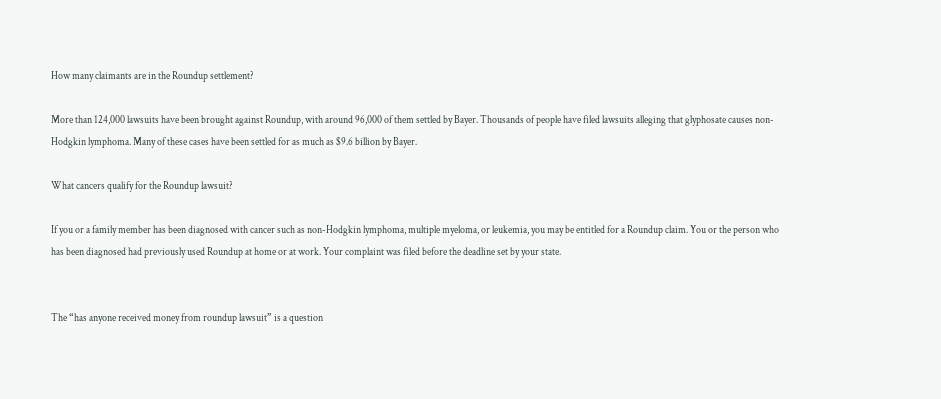How many claimants are in the Roundup settlement?

More than 124,000 lawsuits have been brought against Roundup, with around 96,000 of them settled by Bayer. Thousands of people have filed lawsuits alleging that glyphosate causes non-Hodgkin lymphoma. Many of these cases have been settled for as much as $9.6 billion by Bayer.

What cancers qualify for the Roundup lawsuit?

If you or a family member has been diagnosed with cancer such as non-Hodgkin lymphoma, multiple myeloma, or leukemia, you may be entitled for a Roundup claim. You or the person who has been diagnosed had previously used Roundup at home or at work. Your complaint was filed before the deadline set by your state.


The “has anyone received money from roundup lawsuit” is a question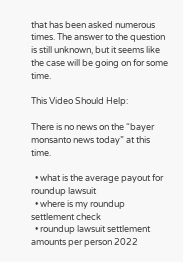that has been asked numerous times. The answer to the question is still unknown, but it seems like the case will be going on for some time.

This Video Should Help:

There is no news on the “bayer monsanto news today” at this time.

  • what is the average payout for roundup lawsuit
  • where is my roundup settlement check
  • roundup lawsuit settlement amounts per person 2022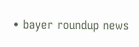• bayer roundup news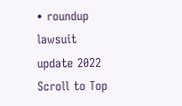• roundup lawsuit update 2022
Scroll to Top